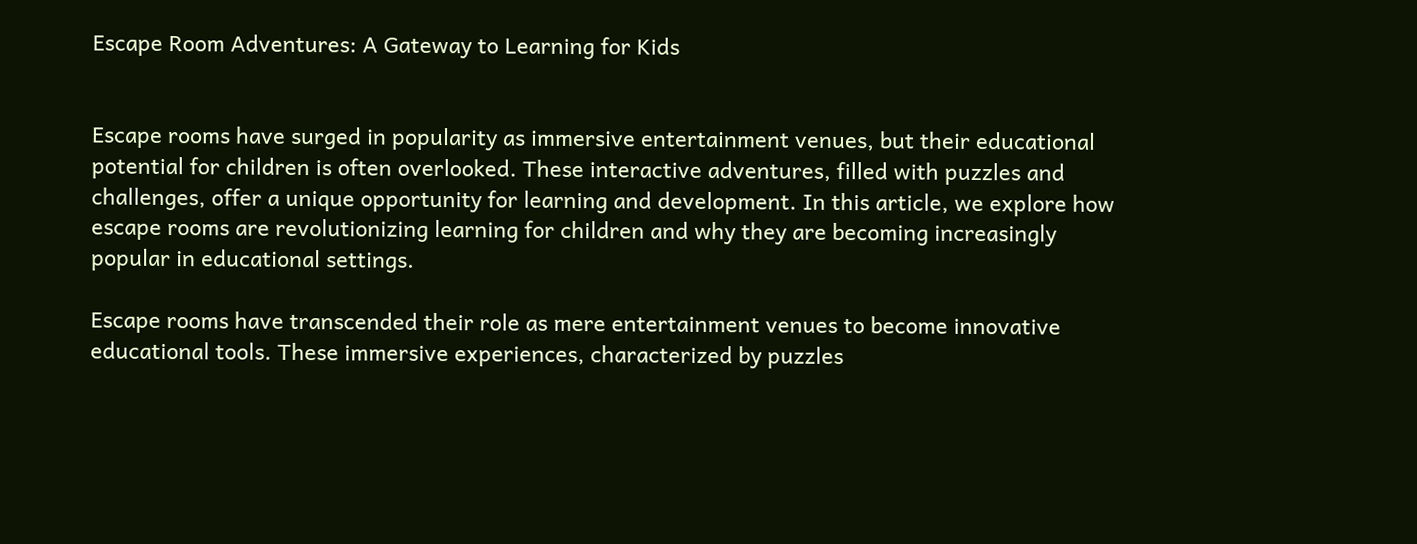Escape Room Adventures: A Gateway to Learning for Kids


Escape rooms have surged in popularity as immersive entertainment venues, but their educational potential for children is often overlooked. These interactive adventures, filled with puzzles and challenges, offer a unique opportunity for learning and development. In this article, we explore how escape rooms are revolutionizing learning for children and why they are becoming increasingly popular in educational settings.

Escape rooms have transcended their role as mere entertainment venues to become innovative educational tools. These immersive experiences, characterized by puzzles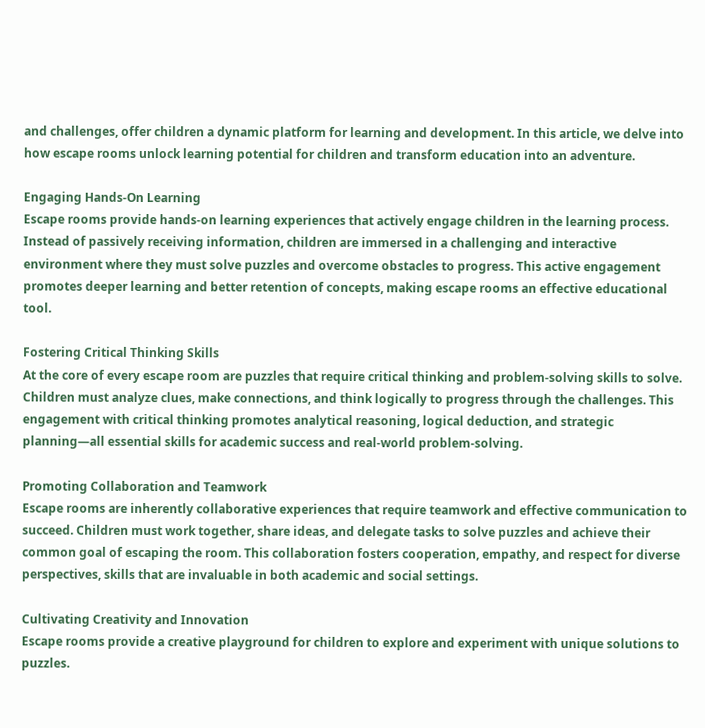and challenges, offer children a dynamic platform for learning and development. In this article, we delve into how escape rooms unlock learning potential for children and transform education into an adventure.

Engaging Hands-On Learning
Escape rooms provide hands-on learning experiences that actively engage children in the learning process. Instead of passively receiving information, children are immersed in a challenging and interactive environment where they must solve puzzles and overcome obstacles to progress. This active engagement promotes deeper learning and better retention of concepts, making escape rooms an effective educational tool.

Fostering Critical Thinking Skills
At the core of every escape room are puzzles that require critical thinking and problem-solving skills to solve. Children must analyze clues, make connections, and think logically to progress through the challenges. This engagement with critical thinking promotes analytical reasoning, logical deduction, and strategic planning—all essential skills for academic success and real-world problem-solving.

Promoting Collaboration and Teamwork
Escape rooms are inherently collaborative experiences that require teamwork and effective communication to succeed. Children must work together, share ideas, and delegate tasks to solve puzzles and achieve their common goal of escaping the room. This collaboration fosters cooperation, empathy, and respect for diverse perspectives, skills that are invaluable in both academic and social settings.

Cultivating Creativity and Innovation
Escape rooms provide a creative playground for children to explore and experiment with unique solutions to puzzles.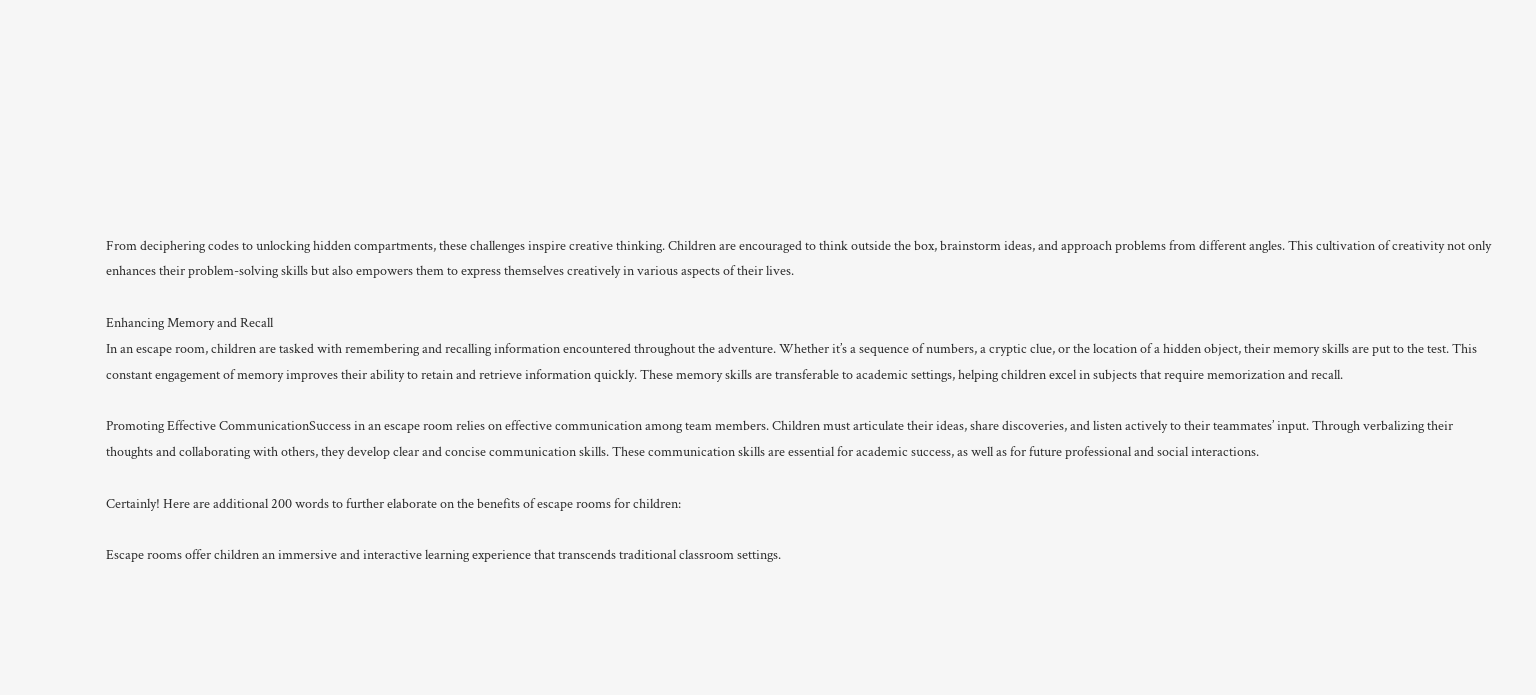From deciphering codes to unlocking hidden compartments, these challenges inspire creative thinking. Children are encouraged to think outside the box, brainstorm ideas, and approach problems from different angles. This cultivation of creativity not only enhances their problem-solving skills but also empowers them to express themselves creatively in various aspects of their lives.

Enhancing Memory and Recall
In an escape room, children are tasked with remembering and recalling information encountered throughout the adventure. Whether it’s a sequence of numbers, a cryptic clue, or the location of a hidden object, their memory skills are put to the test. This constant engagement of memory improves their ability to retain and retrieve information quickly. These memory skills are transferable to academic settings, helping children excel in subjects that require memorization and recall.

Promoting Effective CommunicationSuccess in an escape room relies on effective communication among team members. Children must articulate their ideas, share discoveries, and listen actively to their teammates’ input. Through verbalizing their thoughts and collaborating with others, they develop clear and concise communication skills. These communication skills are essential for academic success, as well as for future professional and social interactions.

Certainly! Here are additional 200 words to further elaborate on the benefits of escape rooms for children:

Escape rooms offer children an immersive and interactive learning experience that transcends traditional classroom settings.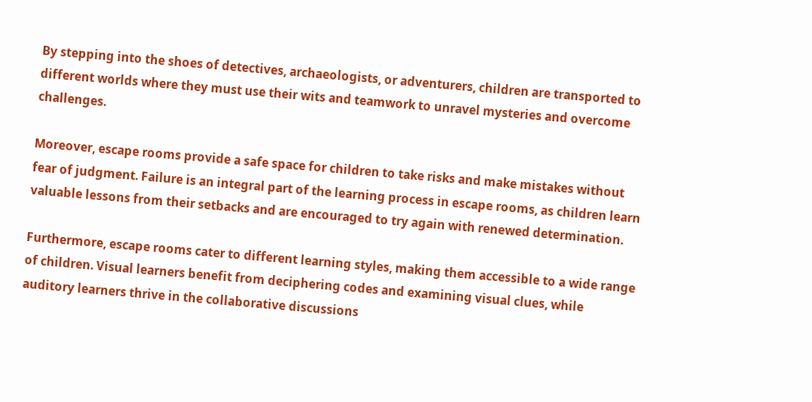By stepping into the shoes of detectives, archaeologists, or adventurers, children are transported to different worlds where they must use their wits and teamwork to unravel mysteries and overcome challenges.

Moreover, escape rooms provide a safe space for children to take risks and make mistakes without fear of judgment. Failure is an integral part of the learning process in escape rooms, as children learn valuable lessons from their setbacks and are encouraged to try again with renewed determination.

Furthermore, escape rooms cater to different learning styles, making them accessible to a wide range of children. Visual learners benefit from deciphering codes and examining visual clues, while auditory learners thrive in the collaborative discussions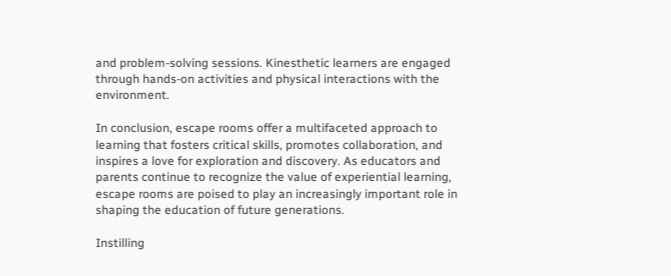and problem-solving sessions. Kinesthetic learners are engaged through hands-on activities and physical interactions with the environment.

In conclusion, escape rooms offer a multifaceted approach to learning that fosters critical skills, promotes collaboration, and inspires a love for exploration and discovery. As educators and parents continue to recognize the value of experiential learning, escape rooms are poised to play an increasingly important role in shaping the education of future generations.

Instilling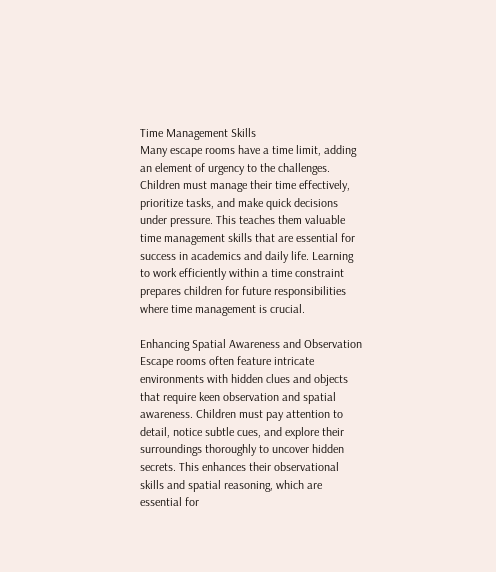Time Management Skills
Many escape rooms have a time limit, adding an element of urgency to the challenges. Children must manage their time effectively, prioritize tasks, and make quick decisions under pressure. This teaches them valuable time management skills that are essential for success in academics and daily life. Learning to work efficiently within a time constraint prepares children for future responsibilities where time management is crucial.

Enhancing Spatial Awareness and Observation
Escape rooms often feature intricate environments with hidden clues and objects that require keen observation and spatial awareness. Children must pay attention to detail, notice subtle cues, and explore their surroundings thoroughly to uncover hidden secrets. This enhances their observational skills and spatial reasoning, which are essential for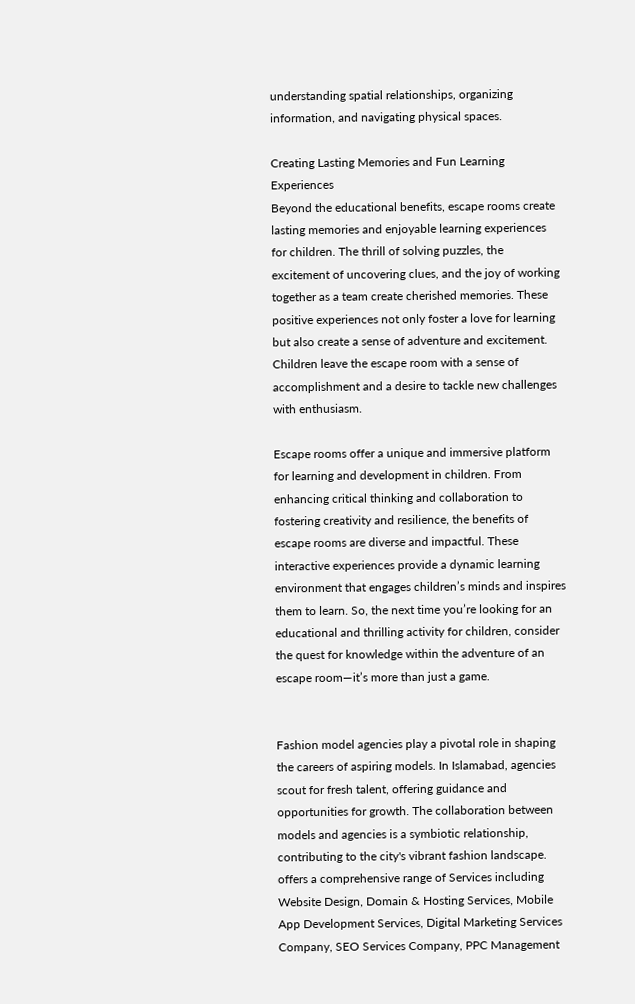understanding spatial relationships, organizing information, and navigating physical spaces.

Creating Lasting Memories and Fun Learning Experiences
Beyond the educational benefits, escape rooms create lasting memories and enjoyable learning experiences for children. The thrill of solving puzzles, the excitement of uncovering clues, and the joy of working together as a team create cherished memories. These positive experiences not only foster a love for learning but also create a sense of adventure and excitement. Children leave the escape room with a sense of accomplishment and a desire to tackle new challenges with enthusiasm.

Escape rooms offer a unique and immersive platform for learning and development in children. From enhancing critical thinking and collaboration to fostering creativity and resilience, the benefits of escape rooms are diverse and impactful. These interactive experiences provide a dynamic learning environment that engages children’s minds and inspires them to learn. So, the next time you’re looking for an educational and thrilling activity for children, consider the quest for knowledge within the adventure of an escape room—it’s more than just a game.


Fashion model agencies play a pivotal role in shaping the careers of aspiring models. In Islamabad, agencies scout for fresh talent, offering guidance and opportunities for growth. The collaboration between models and agencies is a symbiotic relationship, contributing to the city's vibrant fashion landscape. offers a comprehensive range of Services including Website Design, Domain & Hosting Services, Mobile App Development Services, Digital Marketing Services Company, SEO Services Company, PPC Management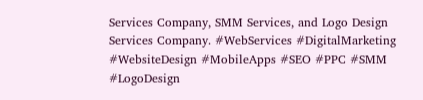Services Company, SMM Services, and Logo Design Services Company. #WebServices #DigitalMarketing #WebsiteDesign #MobileApps #SEO #PPC #SMM #LogoDesign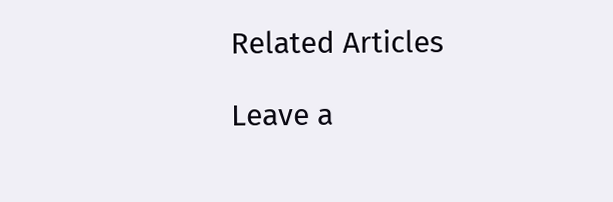Related Articles

Leave a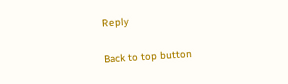Reply

Back to top button